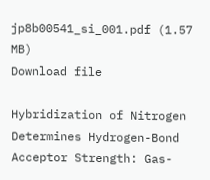jp8b00541_si_001.pdf (1.57 MB)
Download file

Hybridization of Nitrogen Determines Hydrogen-Bond Acceptor Strength: Gas-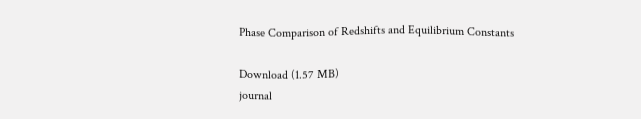Phase Comparison of Redshifts and Equilibrium Constants

Download (1.57 MB)
journal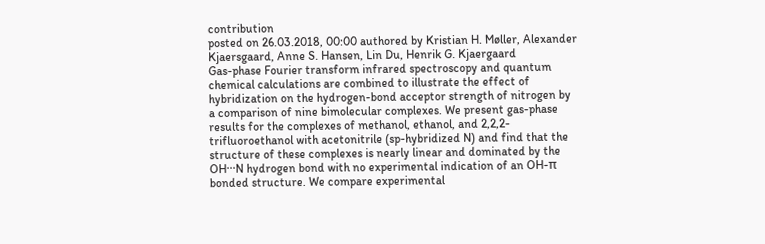contribution
posted on 26.03.2018, 00:00 authored by Kristian H. Møller, Alexander Kjaersgaard, Anne S. Hansen, Lin Du, Henrik G. Kjaergaard
Gas-phase Fourier transform infrared spectroscopy and quantum chemical calculations are combined to illustrate the effect of hybridization on the hydrogen-bond acceptor strength of nitrogen by a comparison of nine bimolecular complexes. We present gas-phase results for the complexes of methanol, ethanol, and 2,2,2-trifluoroethanol with acetonitrile (sp-hybridized N) and find that the structure of these complexes is nearly linear and dominated by the OH···N hydrogen bond with no experimental indication of an OH-π bonded structure. We compare experimental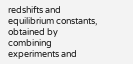redshifts and equilibrium constants, obtained by combining experiments and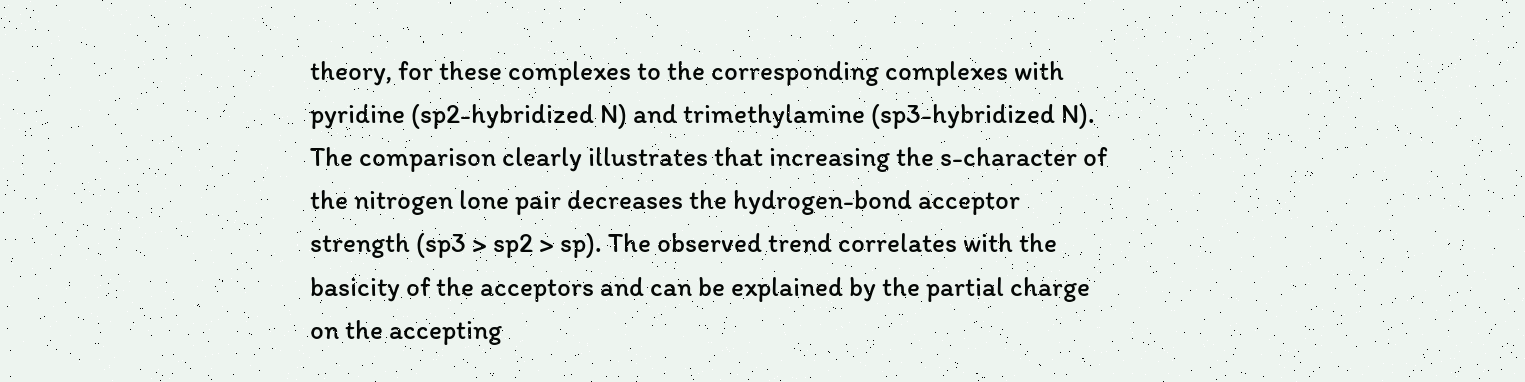theory, for these complexes to the corresponding complexes with pyridine (sp2-hybridized N) and trimethylamine (sp3-hybridized N). The comparison clearly illustrates that increasing the s-character of the nitrogen lone pair decreases the hydrogen-bond acceptor strength (sp3 > sp2 > sp). The observed trend correlates with the basicity of the acceptors and can be explained by the partial charge on the accepting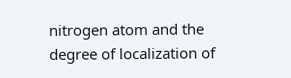nitrogen atom and the degree of localization of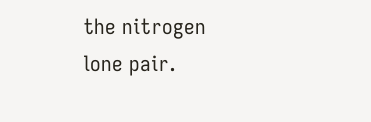the nitrogen lone pair.